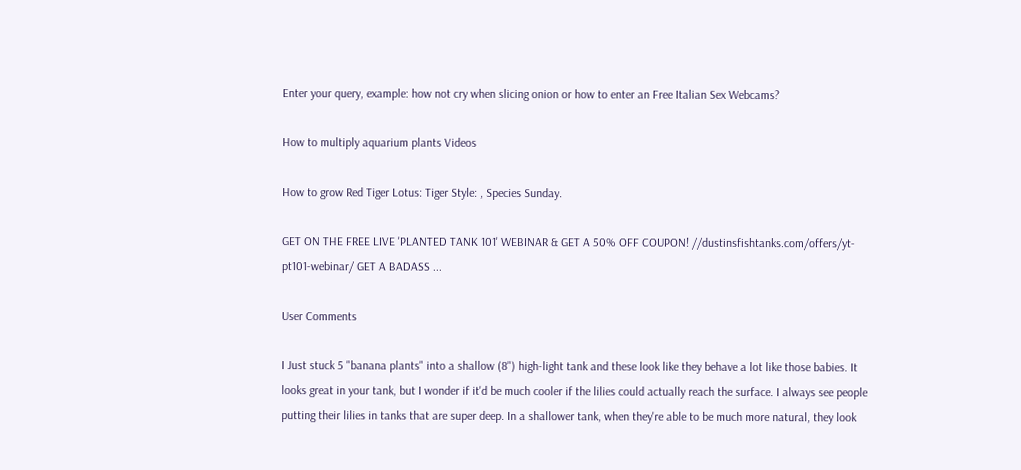Enter your query, example: how not cry when slicing onion or how to enter an Free Italian Sex Webcams?

How to multiply aquarium plants Videos

How to grow Red Tiger Lotus: Tiger Style: , Species Sunday.

GET ON THE FREE LIVE 'PLANTED TANK 101' WEBINAR & GET A 50% OFF COUPON! //dustinsfishtanks.com/offers/yt-pt101-webinar/ GET A BADASS ...

User Comments

I Just stuck 5 "banana plants" into a shallow (8") high-light tank and these look like they behave a lot like those babies. It looks great in your tank, but I wonder if it'd be much cooler if the lilies could actually reach the surface. I always see people putting their lilies in tanks that are super deep. In a shallower tank, when they're able to be much more natural, they look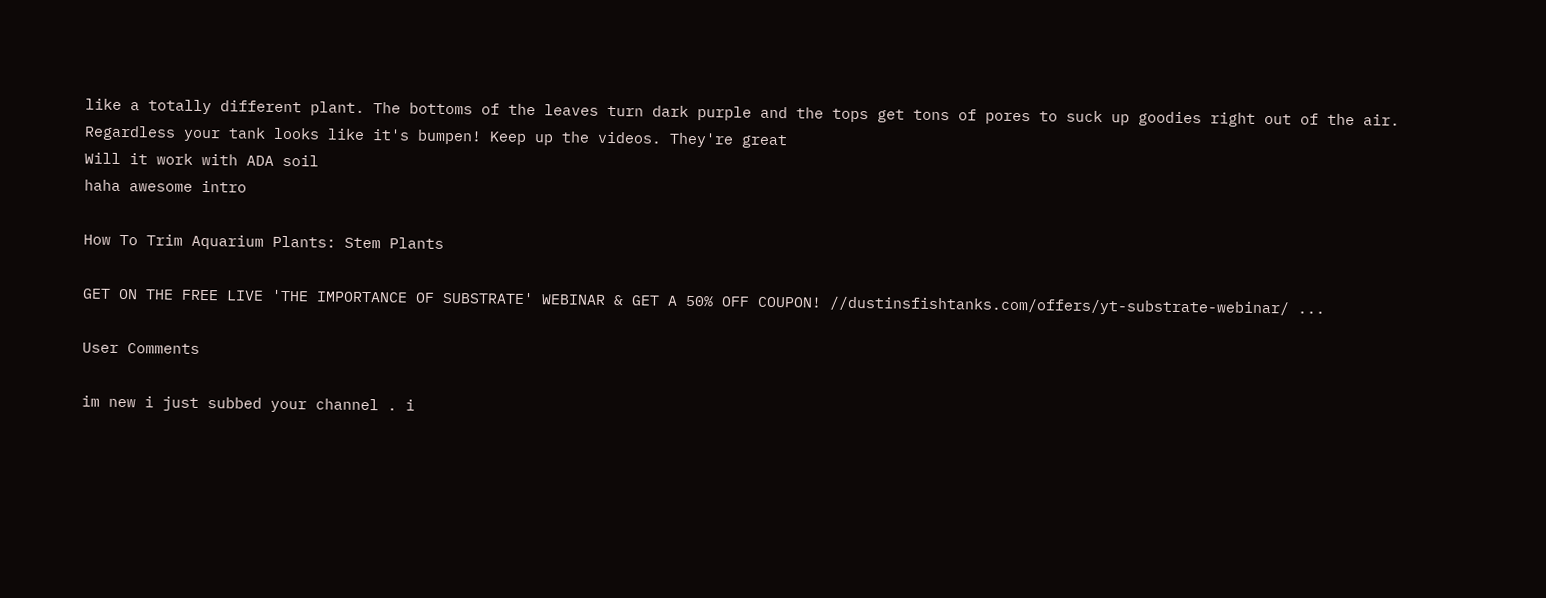like a totally different plant. The bottoms of the leaves turn dark purple and the tops get tons of pores to suck up goodies right out of the air. Regardless your tank looks like it's bumpen! Keep up the videos. They're great
Will it work with ADA soil
haha awesome intro

How To Trim Aquarium Plants: Stem Plants

GET ON THE FREE LIVE 'THE IMPORTANCE OF SUBSTRATE' WEBINAR & GET A 50% OFF COUPON! //dustinsfishtanks.com/offers/yt-substrate-webinar/ ...

User Comments

im new i just subbed your channel . i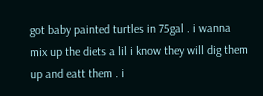got baby painted turtles in 75gal . i wanna mix up the diets a lil i know they will dig them up and eatt them . i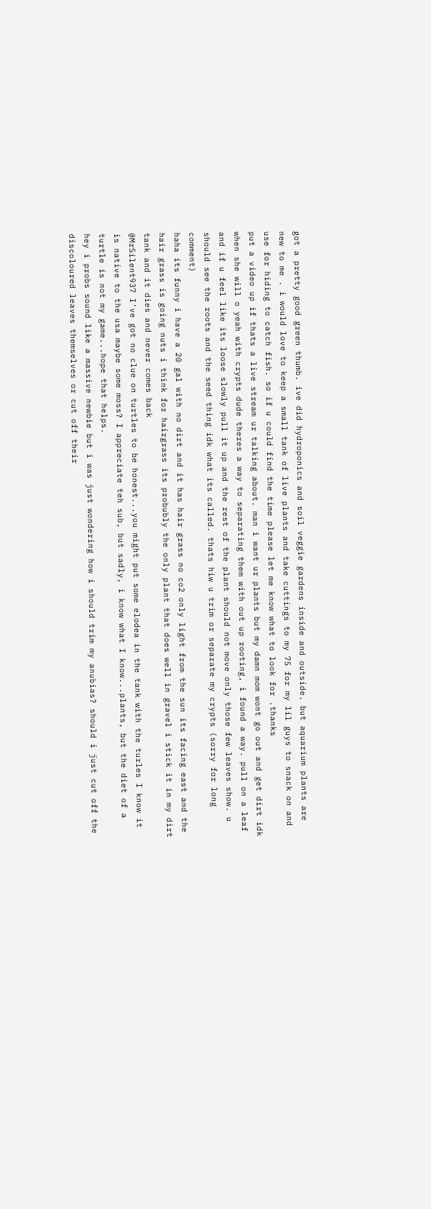got a pretty good green thumb. ive did hydroponics and soil veggie gardens inside and outside. but aquarium plants are new to me . i would love to keep a small tank of live plants and take cuttings to my 75 for my lil guys to snack on and use for hiding to catch fish. so if u could find the time please let me know what to look for .thanks
put a video up if thats a live stream ur talking about. man i want ur plants but my damn mom wont go out and get dirt idk when she will o yeah with crypts dude theres a way to separating them with out up rooting, i found a way. pull on a leaf and if u feel like its loose slowly pull it up and the rest of the plant should not move only those few leaves show. u should see the roots and the seed thing idk what its called. thats hiw u trim or separate my crypts (sorry for long comment)
haha its funny i have a 20 gal with no dirt and it has hair grass no co2 only light from the sun its facing east and the hair grass is going nuts i think for hairgrass its probubly the only plant that does well in gravel i stick it in my dirt tank and it dies and never comes back
@MrSilent937 I've got no clue on turtles to be honest...you might put some elodea in the tank with the turles I know it is native to the usa maybe some moss? I appreciate teh sub, but sadly, i know what I know...plants, but the diet of a turtle is not my game...hope that helps.
hey i probs sound like a massive newbie but i was just wondering how i should trim my anubias? should i just cut off the discoloured leaves themselves or cut off their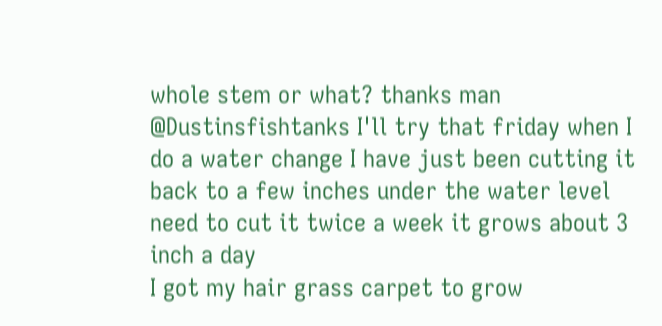whole stem or what? thanks man
@Dustinsfishtanks I'll try that friday when I do a water change I have just been cutting it back to a few inches under the water level need to cut it twice a week it grows about 3 inch a day
I got my hair grass carpet to grow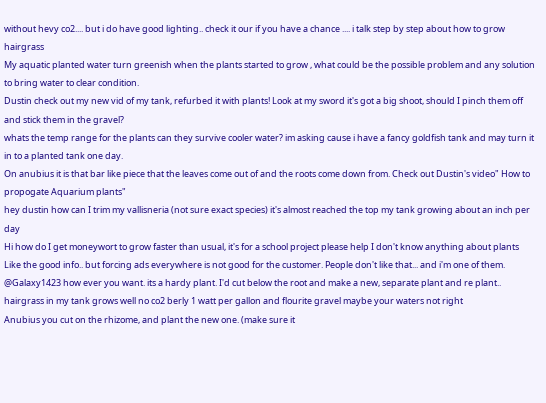without hevy co2.... but i do have good lighting.. check it our if you have a chance .... i talk step by step about how to grow hairgrass
My aquatic planted water turn greenish when the plants started to grow , what could be the possible problem and any solution to bring water to clear condition.
Dustin check out my new vid of my tank, refurbed it with plants! Look at my sword it's got a big shoot, should I pinch them off and stick them in the gravel?
whats the temp range for the plants can they survive cooler water? im asking cause i have a fancy goldfish tank and may turn it in to a planted tank one day.
On anubius it is that bar like piece that the leaves come out of and the roots come down from. Check out Dustin's video" How to propogate Aquarium plants"
hey dustin how can I trim my vallisneria (not sure exact species) it's almost reached the top my tank growing about an inch per day
Hi how do I get moneywort to grow faster than usual, it's for a school project please help I don't know anything about plants
Like the good info.. but forcing ads everywhere is not good for the customer. People don't like that... and i'm one of them.
@Galaxy1423 how ever you want. its a hardy plant. I'd cut below the root and make a new, separate plant and re plant..
hairgrass in my tank grows well no co2 berly 1 watt per gallon and flourite gravel maybe your waters not right
Anubius you cut on the rhizome, and plant the new one. (make sure it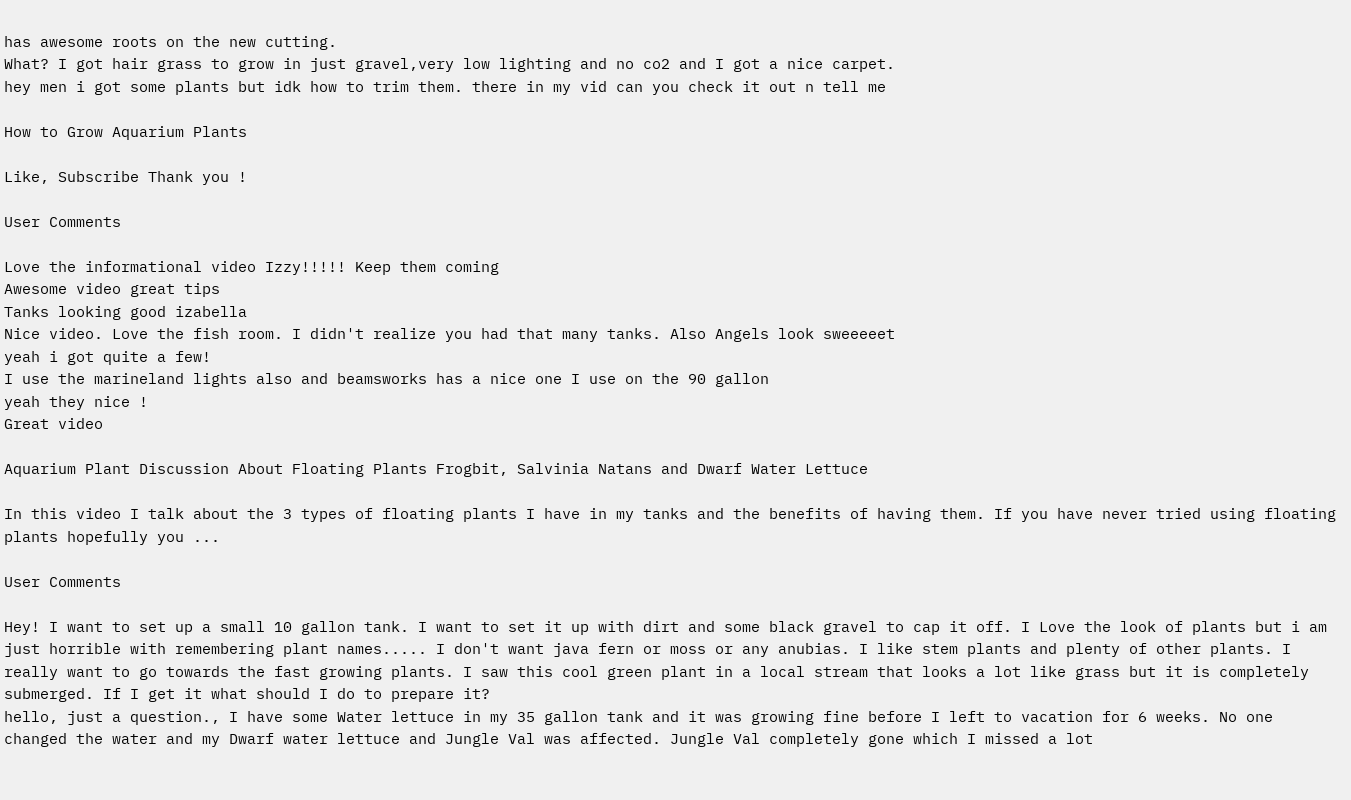has awesome roots on the new cutting.
What? I got hair grass to grow in just gravel,very low lighting and no co2 and I got a nice carpet.
hey men i got some plants but idk how to trim them. there in my vid can you check it out n tell me

How to Grow Aquarium Plants

Like, Subscribe Thank you !

User Comments

Love the informational video Izzy!!!!! Keep them coming
Awesome video great tips
Tanks looking good izabella
Nice video. Love the fish room. I didn't realize you had that many tanks. Also Angels look sweeeeet
yeah i got quite a few!
I use the marineland lights also and beamsworks has a nice one I use on the 90 gallon
yeah they nice !
Great video

Aquarium Plant Discussion About Floating Plants Frogbit, Salvinia Natans and Dwarf Water Lettuce

In this video I talk about the 3 types of floating plants I have in my tanks and the benefits of having them. If you have never tried using floating plants hopefully you ...

User Comments

Hey! I want to set up a small 10 gallon tank. I want to set it up with dirt and some black gravel to cap it off. I Love the look of plants but i am just horrible with remembering plant names..... I don't want java fern or moss or any anubias. I like stem plants and plenty of other plants. I really want to go towards the fast growing plants. I saw this cool green plant in a local stream that looks a lot like grass but it is completely submerged. If I get it what should I do to prepare it?
hello, just a question., I have some Water lettuce in my 35 gallon tank and it was growing fine before I left to vacation for 6 weeks. No one changed the water and my Dwarf water lettuce and Jungle Val was affected. Jungle Val completely gone which I missed a lot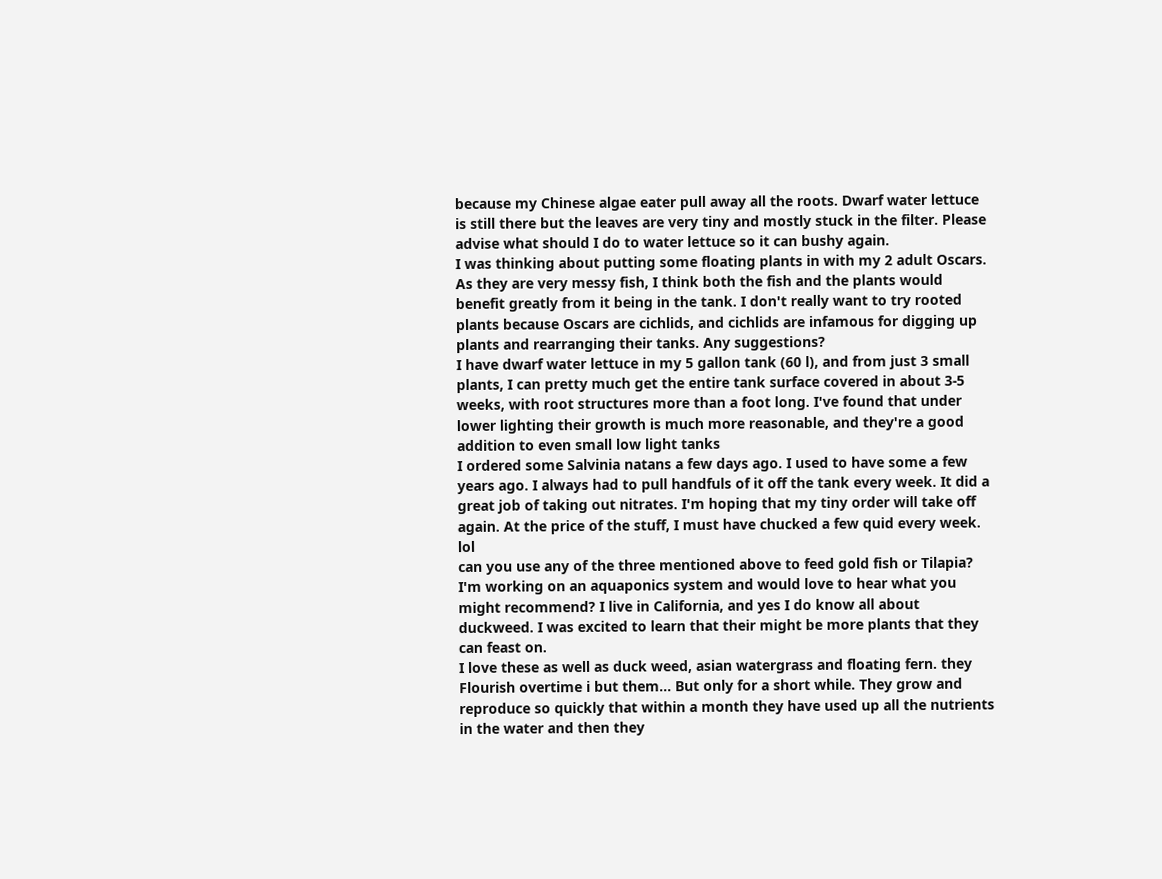because my Chinese algae eater pull away all the roots. Dwarf water lettuce is still there but the leaves are very tiny and mostly stuck in the filter. Please advise what should I do to water lettuce so it can bushy again.
I was thinking about putting some floating plants in with my 2 adult Oscars. As they are very messy fish, I think both the fish and the plants would benefit greatly from it being in the tank. I don't really want to try rooted plants because Oscars are cichlids, and cichlids are infamous for digging up plants and rearranging their tanks. Any suggestions?
I have dwarf water lettuce in my 5 gallon tank (60 l), and from just 3 small plants, I can pretty much get the entire tank surface covered in about 3-5 weeks, with root structures more than a foot long. I've found that under lower lighting their growth is much more reasonable, and they're a good addition to even small low light tanks
I ordered some Salvinia natans a few days ago. I used to have some a few years ago. I always had to pull handfuls of it off the tank every week. It did a great job of taking out nitrates. I'm hoping that my tiny order will take off again. At the price of the stuff, I must have chucked a few quid every week. lol
can you use any of the three mentioned above to feed gold fish or Tilapia? I'm working on an aquaponics system and would love to hear what you might recommend? I live in California, and yes I do know all about duckweed. I was excited to learn that their might be more plants that they can feast on.
I love these as well as duck weed, asian watergrass and floating fern. they Flourish overtime i but them... But only for a short while. They grow and reproduce so quickly that within a month they have used up all the nutrients in the water and then they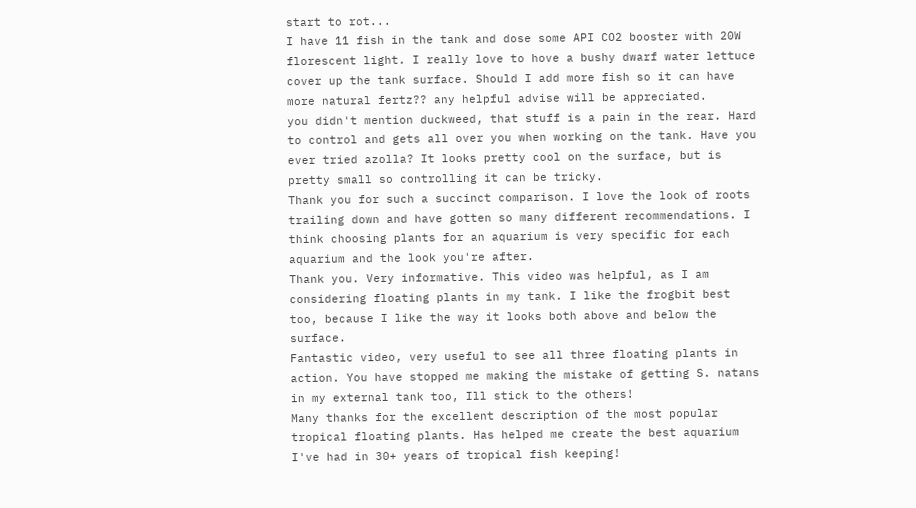start to rot...
I have 11 fish in the tank and dose some API CO2 booster with 20W florescent light. I really love to hove a bushy dwarf water lettuce cover up the tank surface. Should I add more fish so it can have more natural fertz?? any helpful advise will be appreciated.
you didn't mention duckweed, that stuff is a pain in the rear. Hard to control and gets all over you when working on the tank. Have you ever tried azolla? It looks pretty cool on the surface, but is pretty small so controlling it can be tricky.
Thank you for such a succinct comparison. I love the look of roots trailing down and have gotten so many different recommendations. I think choosing plants for an aquarium is very specific for each aquarium and the look you're after.
Thank you. Very informative. This video was helpful, as I am considering floating plants in my tank. I like the frogbit best too, because I like the way it looks both above and below the surface.
Fantastic video, very useful to see all three floating plants in action. You have stopped me making the mistake of getting S. natans in my external tank too, Ill stick to the others!
Many thanks for the excellent description of the most popular tropical floating plants. Has helped me create the best aquarium I've had in 30+ years of tropical fish keeping!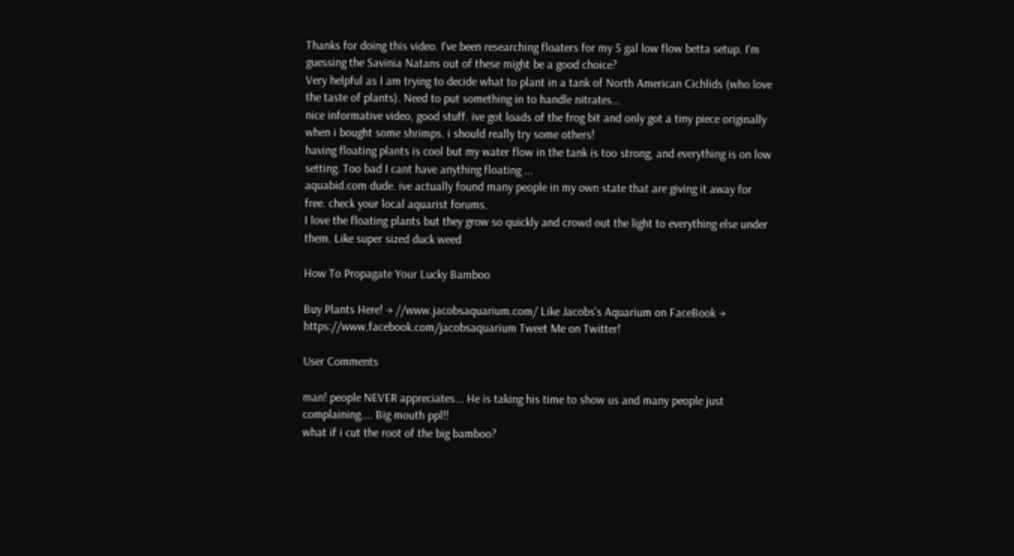Thanks for doing this video. I've been researching floaters for my 5 gal low flow betta setup. I'm guessing the Savinia Natans out of these might be a good choice?
Very helpful as I am trying to decide what to plant in a tank of North American Cichlids (who love the taste of plants). Need to put something in to handle nitrates...
nice informative video, good stuff. ive got loads of the frog bit and only got a tiny piece originally when i bought some shrimps. i should really try some others!
having floating plants is cool but my water flow in the tank is too strong, and everything is on low setting. Too bad I cant have anything floating ...
aquabid.com dude. ive actually found many people in my own state that are giving it away for free. check your local aquarist forums.
I love the floating plants but they grow so quickly and crowd out the light to everything else under them. Like super sized duck weed

How To Propagate Your Lucky Bamboo

Buy Plants Here! → //www.jacobsaquarium.com/ Like Jacobs's Aquarium on FaceBook → https://www.facebook.com/jacobsaquarium Tweet Me on Twitter!

User Comments

man! people NEVER appreciates... He is taking his time to show us and many people just complaining.... Big mouth ppl!!
what if i cut the root of the big bamboo?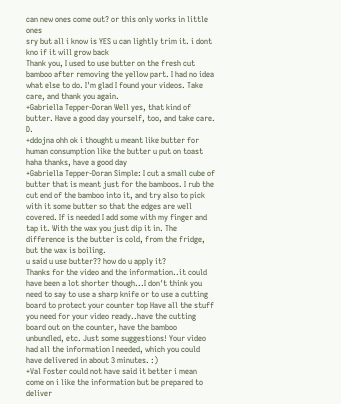can new ones come out? or this only works in little ones
sry but all i know is YES u can lightly trim it. i dont kno if it will grow back
Thank you, I used to use butter on the fresh cut bamboo after removing the yellow part. I had no idea what else to do. I'm glad I found your videos. Take care, and thank you again.
+Gabriella Tepper-Doran Well yes, that kind of butter. Have a good day yourself, too, and take care. D.
+ddojna ohh ok i thought u meant like butter for human consumption like the butter u put on toast haha thanks, have a good day
+Gabriella Tepper-Doran Simple: I cut a small cube of butter that is meant just for the bamboos. I rub the cut end of the bamboo into it, and try also to pick with it some butter so that the edges are well covered. If is needed I add some with my finger and tap it. With the wax you just dip it in. The difference is the butter is cold, from the fridge, but the wax is boiling.
u said u use butter?? how do u apply it?
Thanks for the video and the information..it could have been a lot shorter though...I don't think you need to say to use a sharp knife or to use a cutting board to protect your counter top Have all the stuff you need for your video ready..have the cutting board out on the counter, have the bamboo unbundled, etc. Just some suggestions! Your video had all the information I needed, which you could have delivered in about 3 minutes. :)
+Val Foster could not have said it better i mean come on i like the information but be prepared to deliver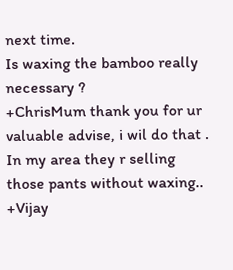next time.
Is waxing the bamboo really necessary ?
+ChrisMum thank you for ur valuable advise, i wil do that . In my area they r selling those pants without waxing..
+Vijay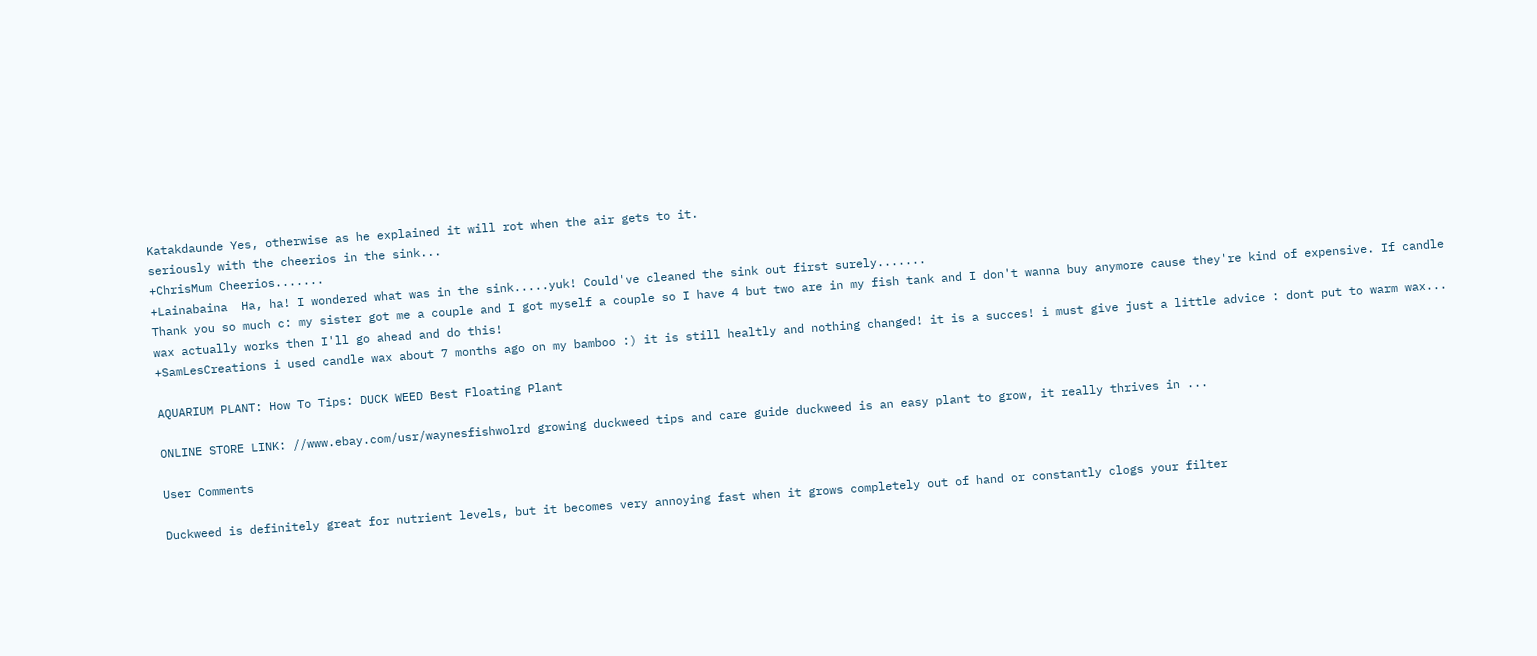Katakdaunde Yes, otherwise as he explained it will rot when the air gets to it.
seriously with the cheerios in the sink...
+ChrisMum Cheerios.......
+Lainabaina  Ha, ha! I wondered what was in the sink.....yuk! Could've cleaned the sink out first surely.......
Thank you so much c: my sister got me a couple and I got myself a couple so I have 4 but two are in my fish tank and I don't wanna buy anymore cause they're kind of expensive. If candle wax actually works then I'll go ahead and do this!
+SamLesCreations i used candle wax about 7 months ago on my bamboo :) it is still healtly and nothing changed! it is a succes! i must give just a little advice : dont put to warm wax...

AQUARIUM PLANT: How To Tips: DUCK WEED Best Floating Plant

ONLINE STORE LINK: //www.ebay.com/usr/waynesfishwolrd growing duckweed tips and care guide duckweed is an easy plant to grow, it really thrives in ...

User Comments

Duckweed is definitely great for nutrient levels, but it becomes very annoying fast when it grows completely out of hand or constantly clogs your filter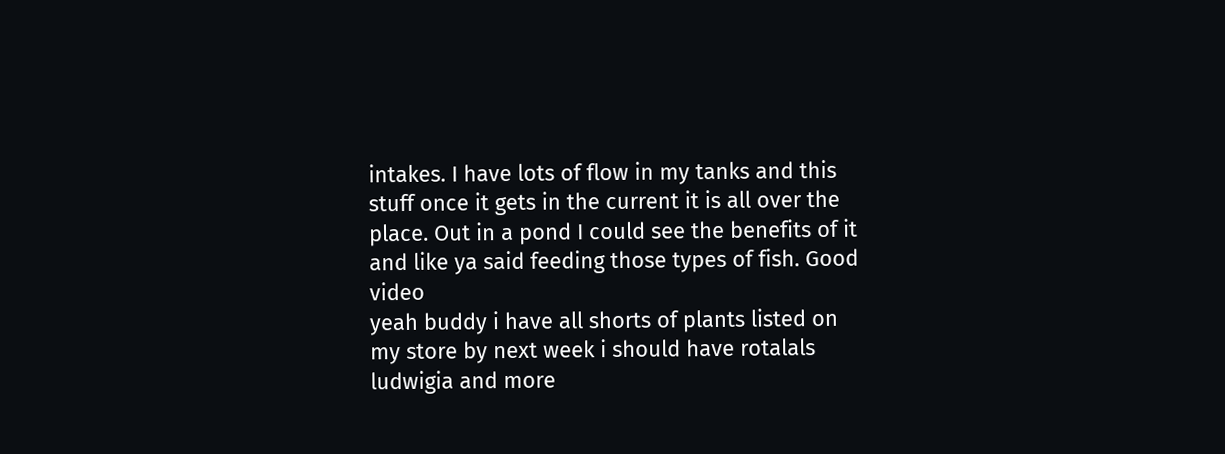intakes. I have lots of flow in my tanks and this stuff once it gets in the current it is all over the place. Out in a pond I could see the benefits of it and like ya said feeding those types of fish. Good video
yeah buddy i have all shorts of plants listed on my store by next week i should have rotalals ludwigia and more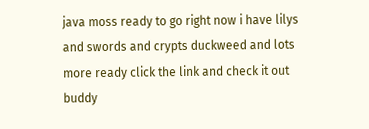java moss ready to go right now i have lilys and swords and crypts duckweed and lots more ready click the link and check it out buddy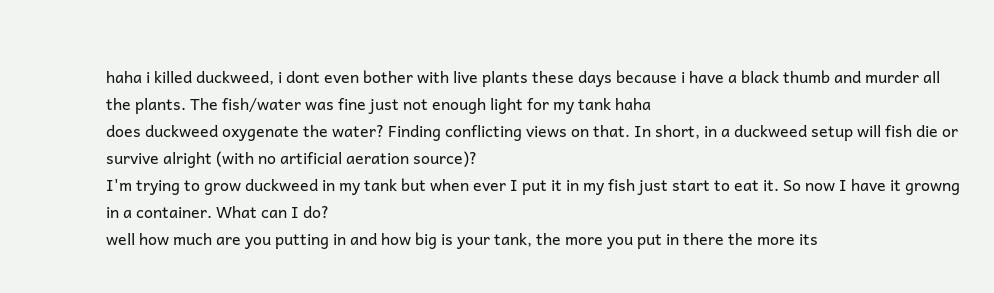haha i killed duckweed, i dont even bother with live plants these days because i have a black thumb and murder all the plants. The fish/water was fine just not enough light for my tank haha
does duckweed oxygenate the water? Finding conflicting views on that. In short, in a duckweed setup will fish die or survive alright (with no artificial aeration source)?
I'm trying to grow duckweed in my tank but when ever I put it in my fish just start to eat it. So now I have it growng in a container. What can I do?
well how much are you putting in and how big is your tank, the more you put in there the more its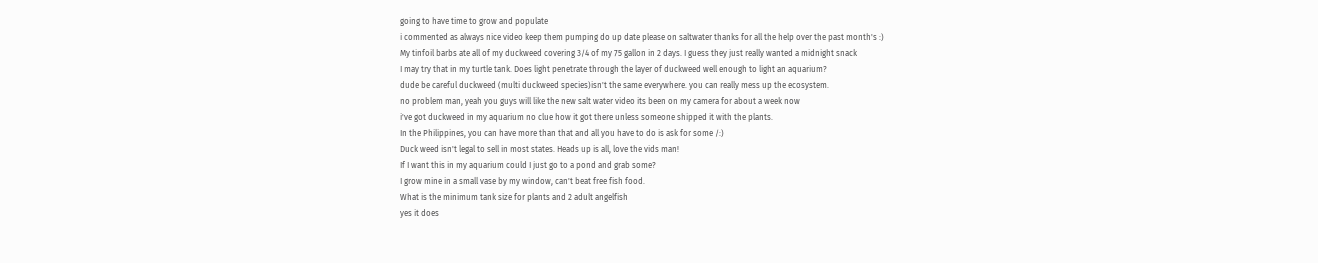going to have time to grow and populate
i commented as always nice video keep them pumping do up date please on saltwater thanks for all the help over the past month's :)
My tinfoil barbs ate all of my duckweed covering 3/4 of my 75 gallon in 2 days. I guess they just really wanted a midnight snack
I may try that in my turtle tank. Does light penetrate through the layer of duckweed well enough to light an aquarium?
dude be careful duckweed (multi duckweed species)isn't the same everywhere. you can really mess up the ecosystem.
no problem man, yeah you guys will like the new salt water video its been on my camera for about a week now
i've got duckweed in my aquarium no clue how it got there unless someone shipped it with the plants.
In the Philippines, you can have more than that and all you have to do is ask for some /:)
Duck weed isn't legal to sell in most states. Heads up is all, love the vids man!
If I want this in my aquarium could I just go to a pond and grab some?
I grow mine in a small vase by my window, can't beat free fish food.
What is the minimum tank size for plants and 2 adult angelfish
yes it does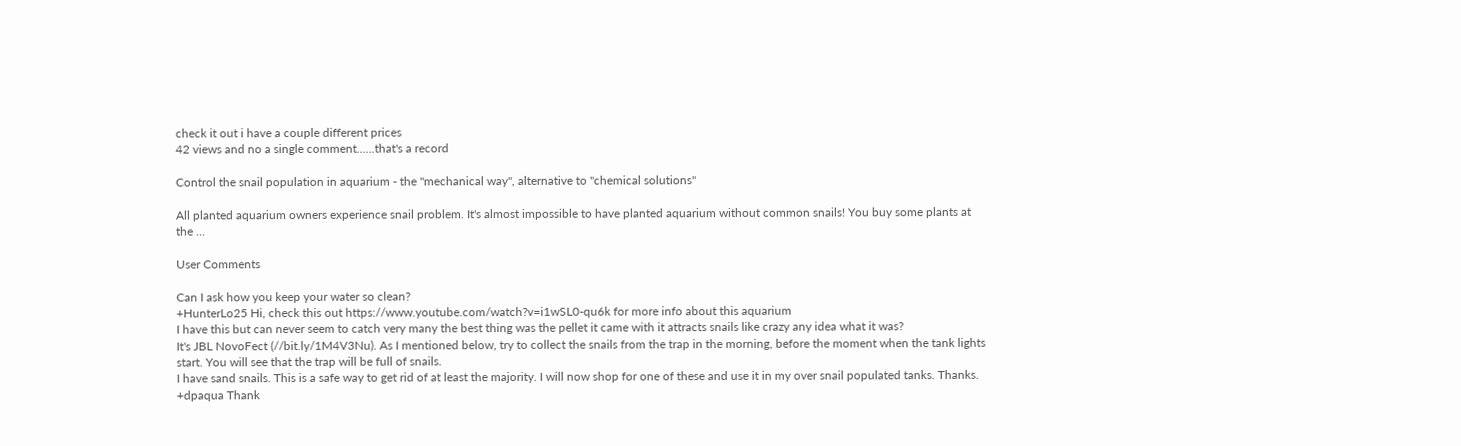check it out i have a couple different prices
42 views and no a single comment......that's a record

Control the snail population in aquarium - the "mechanical way", alternative to "chemical solutions"

All planted aquarium owners experience snail problem. It's almost impossible to have planted aquarium without common snails! You buy some plants at the ...

User Comments

Can I ask how you keep your water so clean?
+HunterLo25 Hi, check this out https://www.youtube.com/watch?v=i1wSL0-qu6k for more info about this aquarium
I have this but can never seem to catch very many the best thing was the pellet it came with it attracts snails like crazy any idea what it was?
It's JBL NovoFect (//bit.ly/1M4V3Nu). As I mentioned below, try to collect the snails from the trap in the morning, before the moment when the tank lights start. You will see that the trap will be full of snails.
I have sand snails. This is a safe way to get rid of at least the majority. I will now shop for one of these and use it in my over snail populated tanks. Thanks.
+dpaqua Thank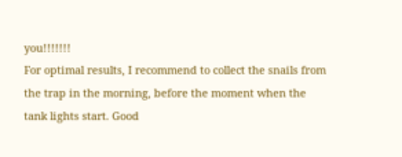you!!!!!!!
For optimal results, I recommend to collect the snails from the trap in the morning, before the moment when the tank lights start. Good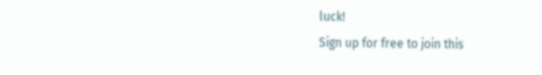luck!
Sign up for free to join this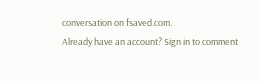conversation on fsaved.com.
Already have an account? Sign in to comment